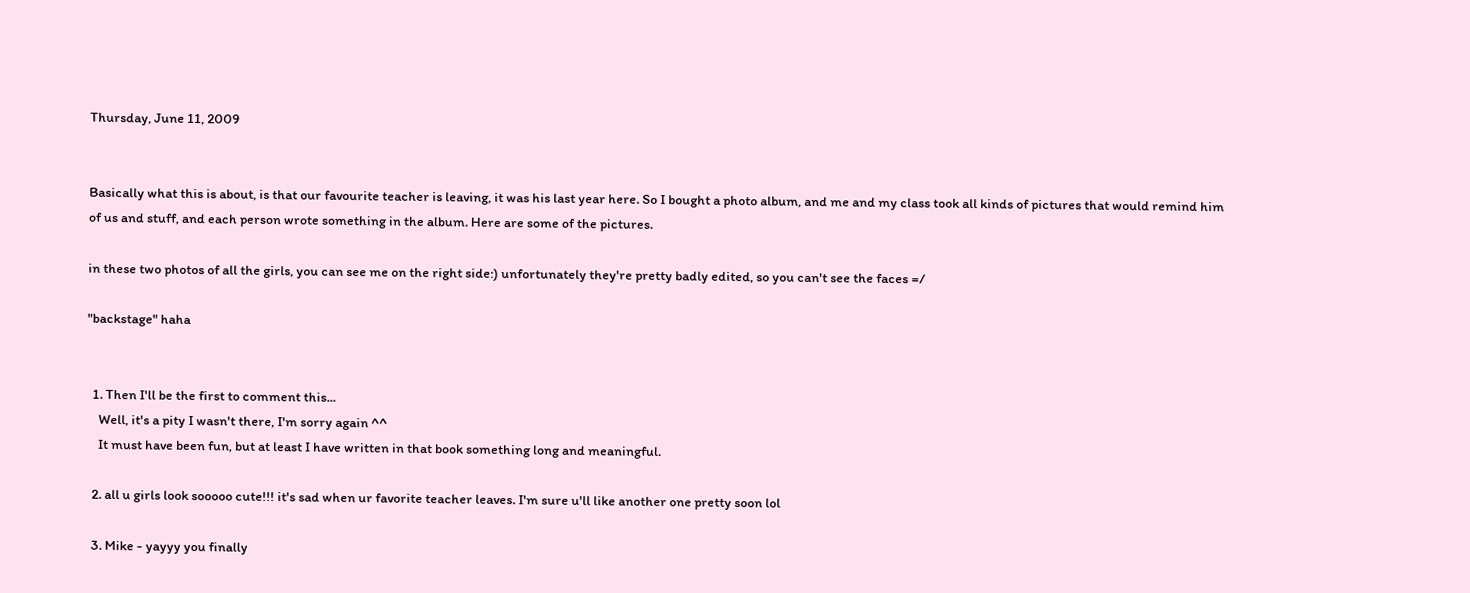Thursday, June 11, 2009


Basically what this is about, is that our favourite teacher is leaving, it was his last year here. So I bought a photo album, and me and my class took all kinds of pictures that would remind him of us and stuff, and each person wrote something in the album. Here are some of the pictures.

in these two photos of all the girls, you can see me on the right side:) unfortunately they're pretty badly edited, so you can't see the faces =/

"backstage" haha


  1. Then I'll be the first to comment this...
    Well, it's a pity I wasn't there, I'm sorry again ^^
    It must have been fun, but at least I have written in that book something long and meaningful.

  2. all u girls look sooooo cute!!! it's sad when ur favorite teacher leaves. I'm sure u'll like another one pretty soon lol

  3. Mike - yayyy you finally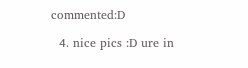commented:D

  4. nice pics :D ure in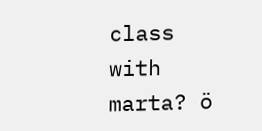class with marta? ö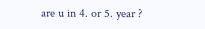are u in 4. or 5. year ?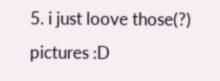5. i just loove those(?) pictures :D